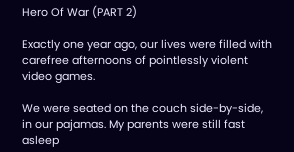Hero Of War (PART 2)

Exactly one year ago, our lives were filled with carefree afternoons of pointlessly violent video games.

We were seated on the couch side-by-side, in our pajamas. My parents were still fast asleep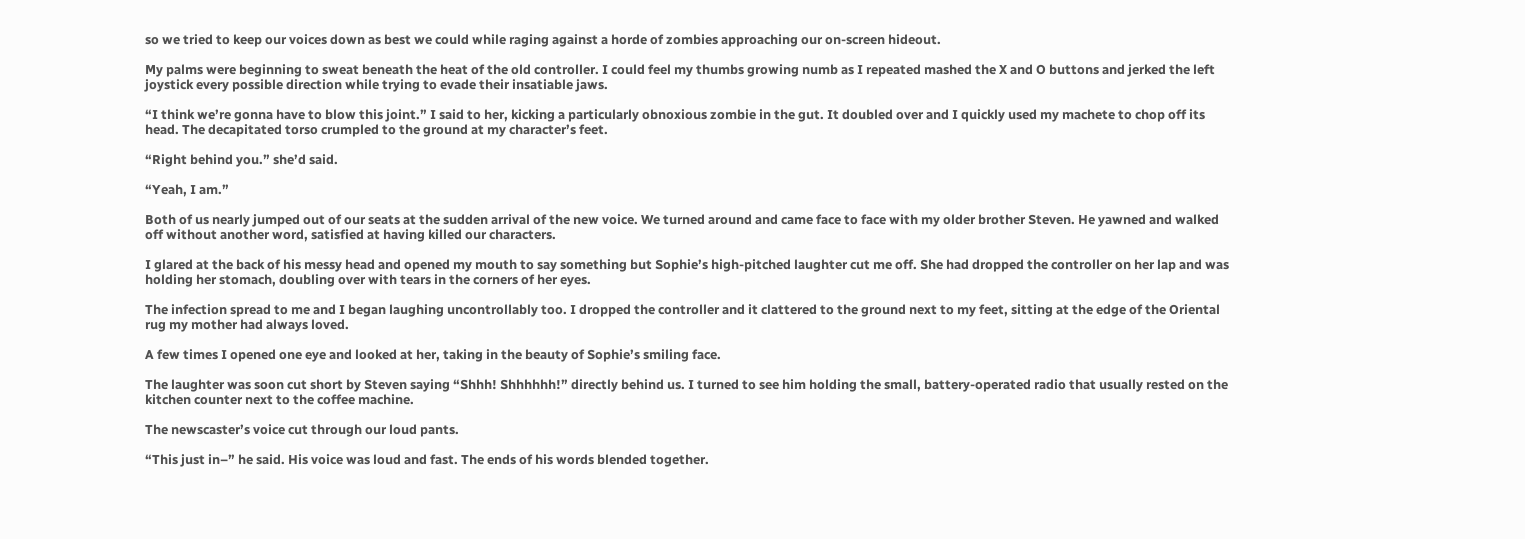so we tried to keep our voices down as best we could while raging against a horde of zombies approaching our on-screen hideout.

My palms were beginning to sweat beneath the heat of the old controller. I could feel my thumbs growing numb as I repeated mashed the X and O buttons and jerked the left joystick every possible direction while trying to evade their insatiable jaws.

“I think we’re gonna have to blow this joint.” I said to her, kicking a particularly obnoxious zombie in the gut. It doubled over and I quickly used my machete to chop off its head. The decapitated torso crumpled to the ground at my character’s feet.

“Right behind you.” she’d said.

“Yeah, I am.”

Both of us nearly jumped out of our seats at the sudden arrival of the new voice. We turned around and came face to face with my older brother Steven. He yawned and walked off without another word, satisfied at having killed our characters.

I glared at the back of his messy head and opened my mouth to say something but Sophie’s high-pitched laughter cut me off. She had dropped the controller on her lap and was holding her stomach, doubling over with tears in the corners of her eyes.

The infection spread to me and I began laughing uncontrollably too. I dropped the controller and it clattered to the ground next to my feet, sitting at the edge of the Oriental rug my mother had always loved.

A few times I opened one eye and looked at her, taking in the beauty of Sophie’s smiling face.

The laughter was soon cut short by Steven saying “Shhh! Shhhhhh!” directly behind us. I turned to see him holding the small, battery-operated radio that usually rested on the kitchen counter next to the coffee machine.

The newscaster’s voice cut through our loud pants.

“This just in–” he said. His voice was loud and fast. The ends of his words blended together.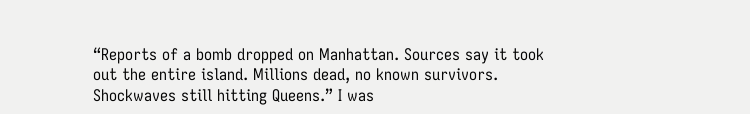“Reports of a bomb dropped on Manhattan. Sources say it took out the entire island. Millions dead, no known survivors. Shockwaves still hitting Queens.” I was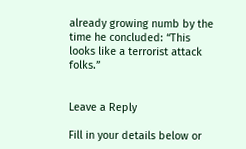already growing numb by the time he concluded: “This looks like a terrorist attack folks.”


Leave a Reply

Fill in your details below or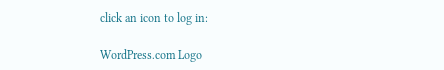click an icon to log in:

WordPress.com Logo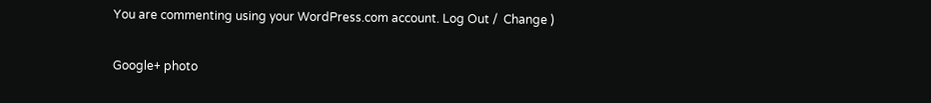You are commenting using your WordPress.com account. Log Out /  Change )

Google+ photo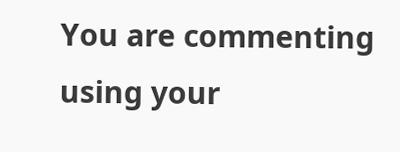You are commenting using your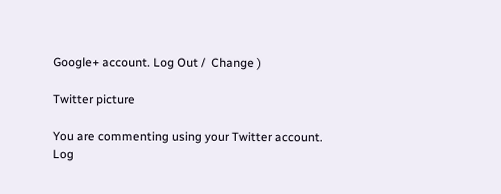Google+ account. Log Out /  Change )

Twitter picture

You are commenting using your Twitter account. Log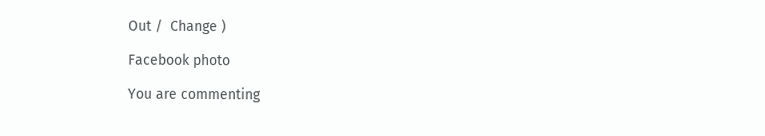Out /  Change )

Facebook photo

You are commenting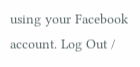using your Facebook account. Log Out /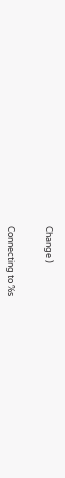Change )


Connecting to %s